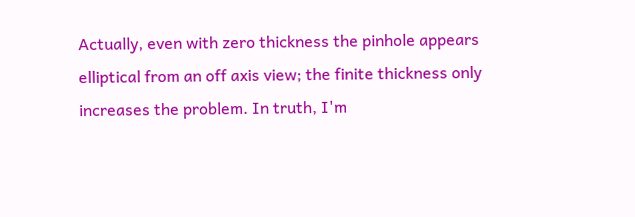Actually, even with zero thickness the pinhole appears elliptical from an off axis view; the finite thickness only increases the problem. In truth, I'm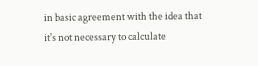in basic agreement with the idea that it's not necessary to calculate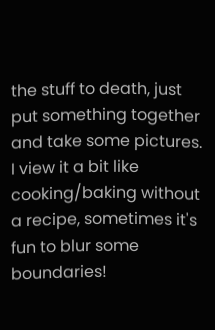the stuff to death, just put something together and take some pictures. I view it a bit like cooking/baking without a recipe, sometimes it's fun to blur some boundaries!